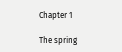Chapter 1

The spring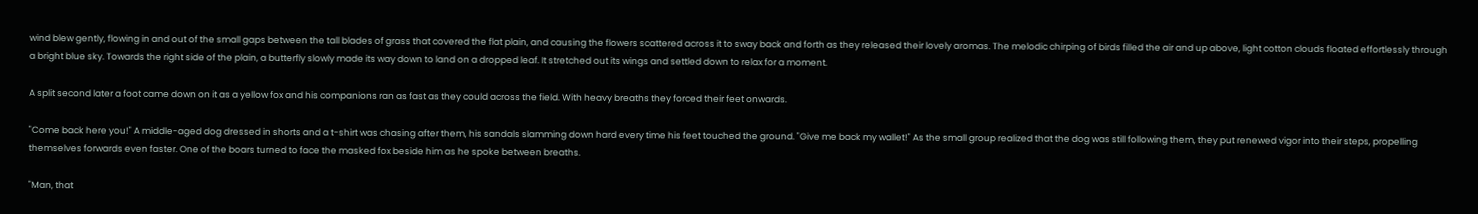wind blew gently, flowing in and out of the small gaps between the tall blades of grass that covered the flat plain, and causing the flowers scattered across it to sway back and forth as they released their lovely aromas. The melodic chirping of birds filled the air and up above, light cotton clouds floated effortlessly through a bright blue sky. Towards the right side of the plain, a butterfly slowly made its way down to land on a dropped leaf. It stretched out its wings and settled down to relax for a moment.

A split second later a foot came down on it as a yellow fox and his companions ran as fast as they could across the field. With heavy breaths they forced their feet onwards.

"Come back here you!" A middle-aged dog dressed in shorts and a t-shirt was chasing after them, his sandals slamming down hard every time his feet touched the ground. "Give me back my wallet!" As the small group realized that the dog was still following them, they put renewed vigor into their steps, propelling themselves forwards even faster. One of the boars turned to face the masked fox beside him as he spoke between breaths.

"Man, that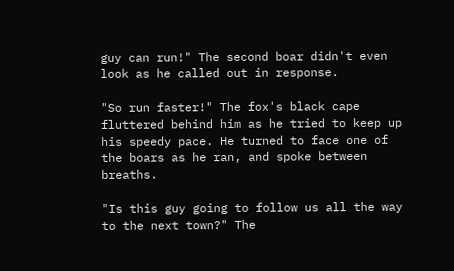guy can run!" The second boar didn't even look as he called out in response.

"So run faster!" The fox's black cape fluttered behind him as he tried to keep up his speedy pace. He turned to face one of the boars as he ran, and spoke between breaths.

"Is this guy going to follow us all the way to the next town?" The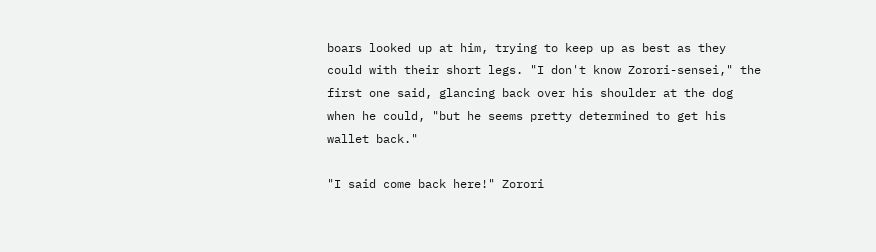boars looked up at him, trying to keep up as best as they could with their short legs. "I don't know Zorori-sensei," the first one said, glancing back over his shoulder at the dog when he could, "but he seems pretty determined to get his wallet back."

"I said come back here!" Zorori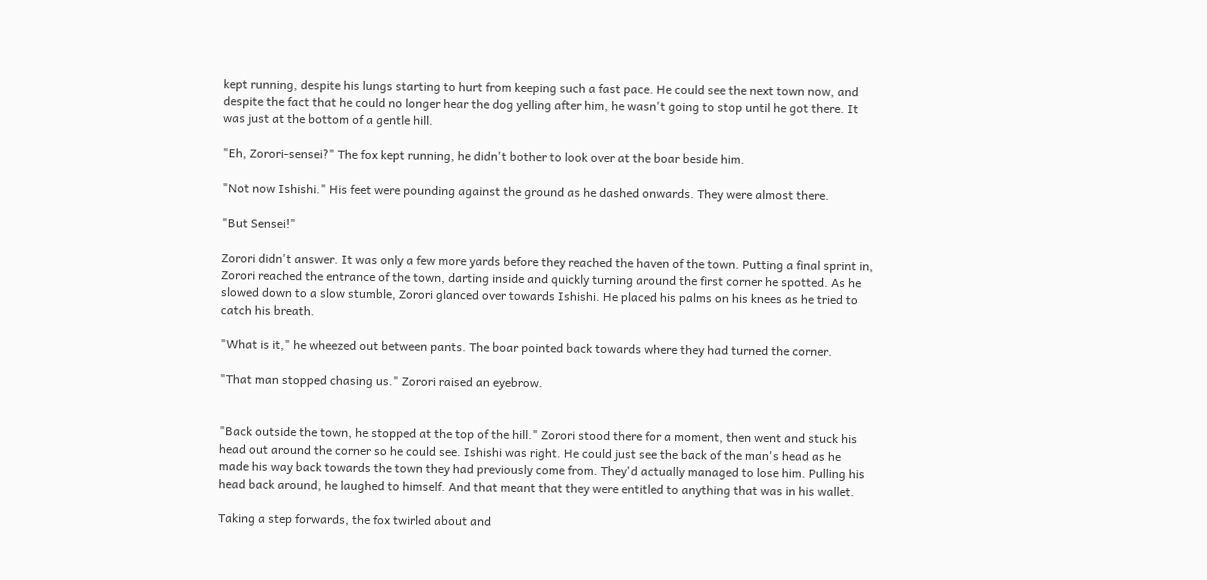kept running, despite his lungs starting to hurt from keeping such a fast pace. He could see the next town now, and despite the fact that he could no longer hear the dog yelling after him, he wasn't going to stop until he got there. It was just at the bottom of a gentle hill.

"Eh, Zorori-sensei?" The fox kept running, he didn't bother to look over at the boar beside him.

"Not now Ishishi." His feet were pounding against the ground as he dashed onwards. They were almost there.

"But Sensei!"

Zorori didn't answer. It was only a few more yards before they reached the haven of the town. Putting a final sprint in, Zorori reached the entrance of the town, darting inside and quickly turning around the first corner he spotted. As he slowed down to a slow stumble, Zorori glanced over towards Ishishi. He placed his palms on his knees as he tried to catch his breath.

"What is it," he wheezed out between pants. The boar pointed back towards where they had turned the corner.

"That man stopped chasing us." Zorori raised an eyebrow.


"Back outside the town, he stopped at the top of the hill." Zorori stood there for a moment, then went and stuck his head out around the corner so he could see. Ishishi was right. He could just see the back of the man's head as he made his way back towards the town they had previously come from. They'd actually managed to lose him. Pulling his head back around, he laughed to himself. And that meant that they were entitled to anything that was in his wallet.

Taking a step forwards, the fox twirled about and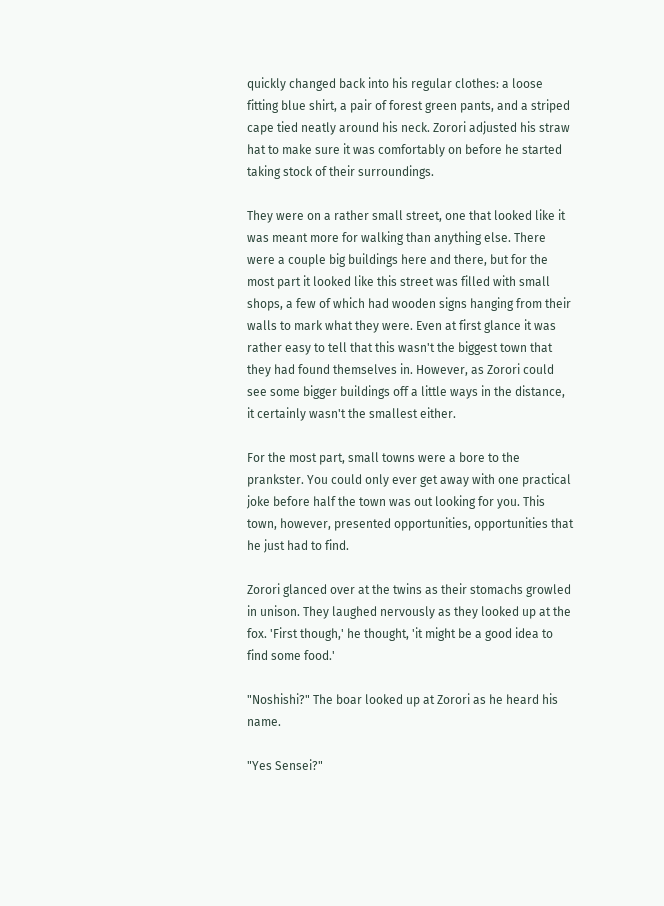quickly changed back into his regular clothes: a loose fitting blue shirt, a pair of forest green pants, and a striped cape tied neatly around his neck. Zorori adjusted his straw hat to make sure it was comfortably on before he started taking stock of their surroundings.

They were on a rather small street, one that looked like it was meant more for walking than anything else. There were a couple big buildings here and there, but for the most part it looked like this street was filled with small shops, a few of which had wooden signs hanging from their walls to mark what they were. Even at first glance it was rather easy to tell that this wasn't the biggest town that they had found themselves in. However, as Zorori could see some bigger buildings off a little ways in the distance, it certainly wasn't the smallest either.

For the most part, small towns were a bore to the prankster. You could only ever get away with one practical joke before half the town was out looking for you. This town, however, presented opportunities, opportunities that he just had to find.

Zorori glanced over at the twins as their stomachs growled in unison. They laughed nervously as they looked up at the fox. 'First though,' he thought, 'it might be a good idea to find some food.'

"Noshishi?" The boar looked up at Zorori as he heard his name.

"Yes Sensei?"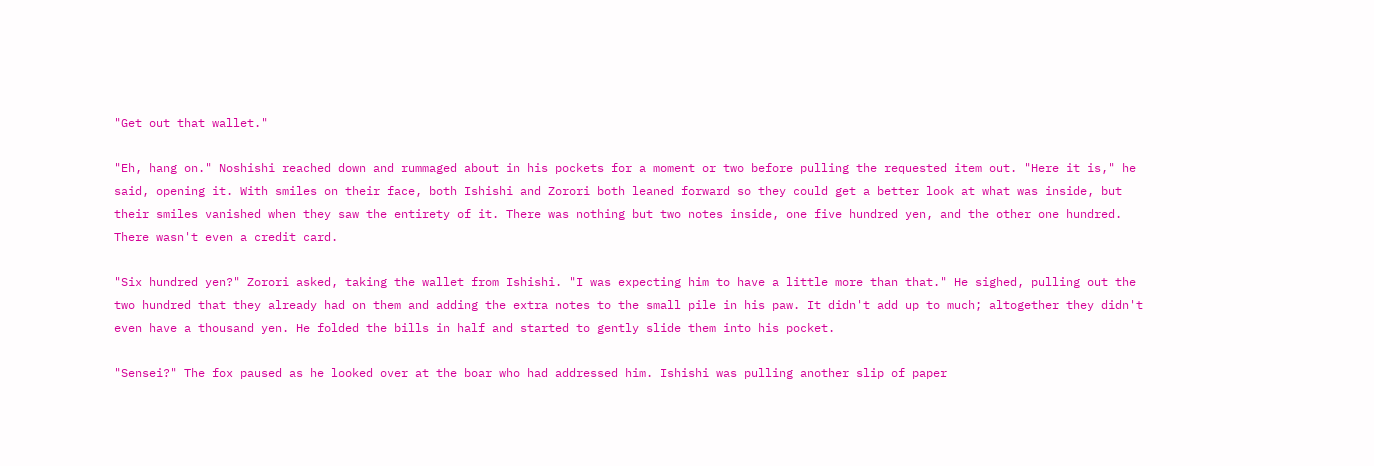"Get out that wallet."

"Eh, hang on." Noshishi reached down and rummaged about in his pockets for a moment or two before pulling the requested item out. "Here it is," he said, opening it. With smiles on their face, both Ishishi and Zorori both leaned forward so they could get a better look at what was inside, but their smiles vanished when they saw the entirety of it. There was nothing but two notes inside, one five hundred yen, and the other one hundred. There wasn't even a credit card.

"Six hundred yen?" Zorori asked, taking the wallet from Ishishi. "I was expecting him to have a little more than that." He sighed, pulling out the two hundred that they already had on them and adding the extra notes to the small pile in his paw. It didn't add up to much; altogether they didn't even have a thousand yen. He folded the bills in half and started to gently slide them into his pocket.

"Sensei?" The fox paused as he looked over at the boar who had addressed him. Ishishi was pulling another slip of paper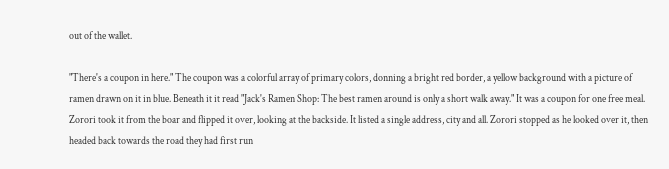out of the wallet.

"There's a coupon in here." The coupon was a colorful array of primary colors, donning a bright red border, a yellow background with a picture of ramen drawn on it in blue. Beneath it it read "Jack's Ramen Shop: The best ramen around is only a short walk away." It was a coupon for one free meal. Zorori took it from the boar and flipped it over, looking at the backside. It listed a single address, city and all. Zorori stopped as he looked over it, then headed back towards the road they had first run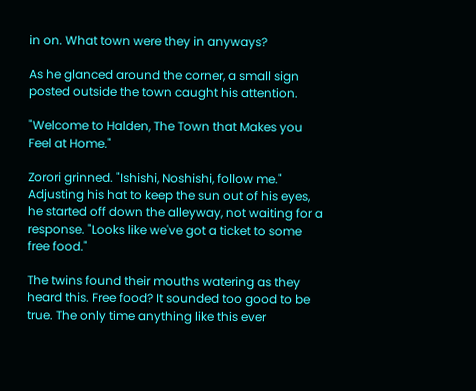in on. What town were they in anyways?

As he glanced around the corner, a small sign posted outside the town caught his attention.

"Welcome to Halden, The Town that Makes you Feel at Home."

Zorori grinned. "Ishishi, Noshishi, follow me." Adjusting his hat to keep the sun out of his eyes, he started off down the alleyway, not waiting for a response. "Looks like we've got a ticket to some free food."

The twins found their mouths watering as they heard this. Free food? It sounded too good to be true. The only time anything like this ever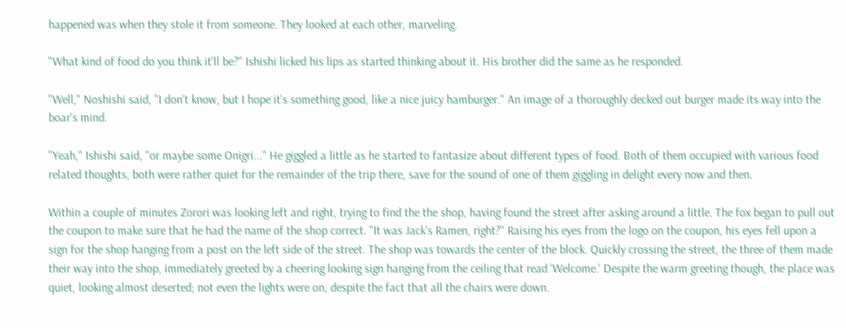happened was when they stole it from someone. They looked at each other, marveling.

"What kind of food do you think it'll be?" Ishishi licked his lips as started thinking about it. His brother did the same as he responded.

"Well," Noshishi said, "I don't know, but I hope it's something good, like a nice juicy hamburger." An image of a thoroughly decked out burger made its way into the boar's mind.

"Yeah," Ishishi said, "or maybe some Onigri..." He giggled a little as he started to fantasize about different types of food. Both of them occupied with various food related thoughts, both were rather quiet for the remainder of the trip there, save for the sound of one of them giggling in delight every now and then.

Within a couple of minutes Zorori was looking left and right, trying to find the the shop, having found the street after asking around a little. The fox began to pull out the coupon to make sure that he had the name of the shop correct. "It was Jack's Ramen, right?" Raising his eyes from the logo on the coupon, his eyes fell upon a sign for the shop hanging from a post on the left side of the street. The shop was towards the center of the block. Quickly crossing the street, the three of them made their way into the shop, immediately greeted by a cheering looking sign hanging from the ceiling that read 'Welcome.' Despite the warm greeting though, the place was quiet, looking almost deserted; not even the lights were on, despite the fact that all the chairs were down.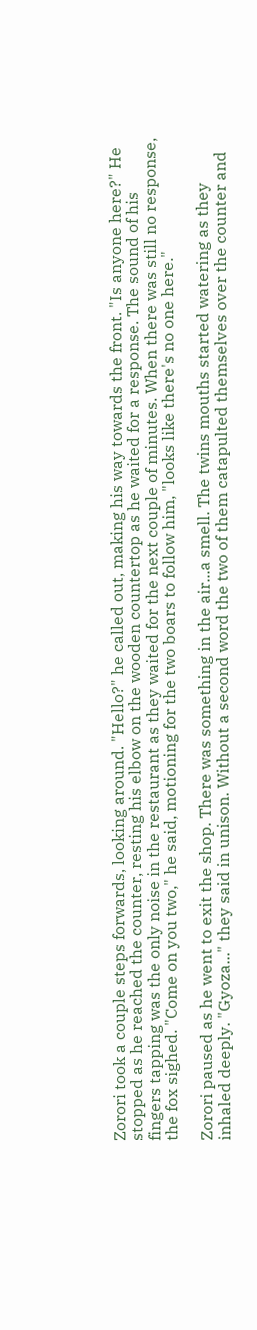Zorori took a couple steps forwards, looking around. "Hello?" he called out, making his way towards the front. "Is anyone here?" He stopped as he reached the counter, resting his elbow on the wooden countertop as he waited for a response. The sound of his fingers tapping was the only noise in the restaurant as they waited for the next couple of minutes. When there was still no response, the fox sighed. "Come on you two," he said, motioning for the two boars to follow him, "looks like there's no one here."

Zorori paused as he went to exit the shop. There was something in the air...a smell. The twins mouths started watering as they inhaled deeply. "Gyoza..." they said in unison. Without a second word the two of them catapulted themselves over the counter and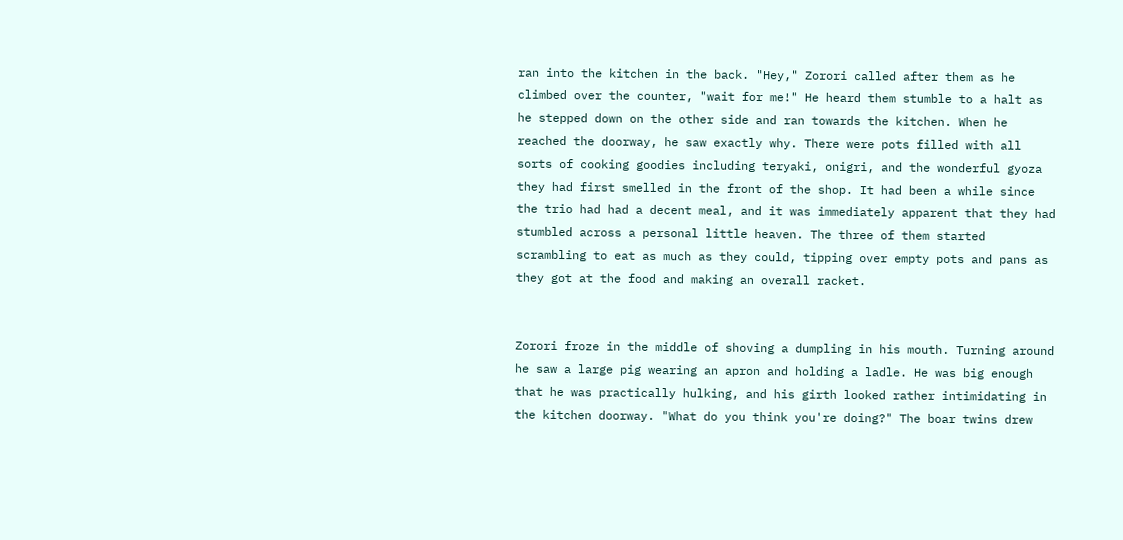ran into the kitchen in the back. "Hey," Zorori called after them as he climbed over the counter, "wait for me!" He heard them stumble to a halt as he stepped down on the other side and ran towards the kitchen. When he reached the doorway, he saw exactly why. There were pots filled with all sorts of cooking goodies including teryaki, onigri, and the wonderful gyoza they had first smelled in the front of the shop. It had been a while since the trio had had a decent meal, and it was immediately apparent that they had stumbled across a personal little heaven. The three of them started scrambling to eat as much as they could, tipping over empty pots and pans as they got at the food and making an overall racket.


Zorori froze in the middle of shoving a dumpling in his mouth. Turning around he saw a large pig wearing an apron and holding a ladle. He was big enough that he was practically hulking, and his girth looked rather intimidating in the kitchen doorway. "What do you think you're doing?" The boar twins drew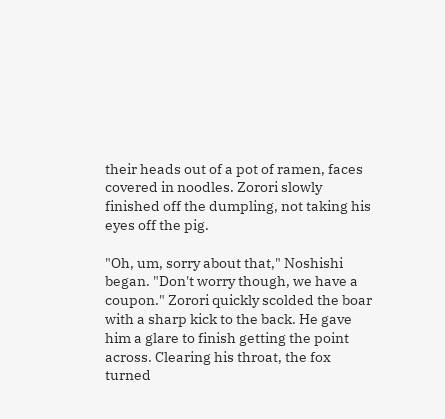their heads out of a pot of ramen, faces covered in noodles. Zorori slowly finished off the dumpling, not taking his eyes off the pig.

"Oh, um, sorry about that," Noshishi began. "Don't worry though, we have a coupon." Zorori quickly scolded the boar with a sharp kick to the back. He gave him a glare to finish getting the point across. Clearing his throat, the fox turned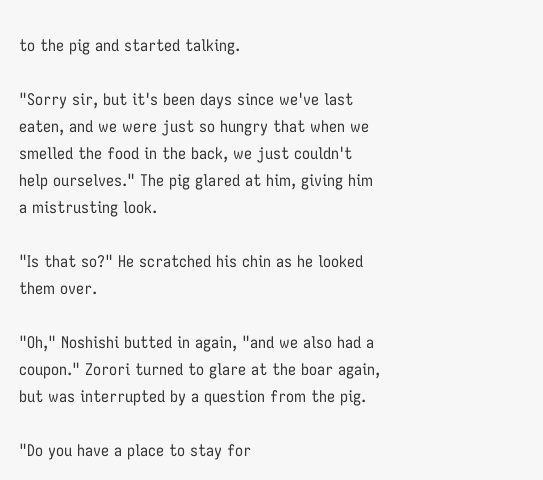to the pig and started talking.

"Sorry sir, but it's been days since we've last eaten, and we were just so hungry that when we smelled the food in the back, we just couldn't help ourselves." The pig glared at him, giving him a mistrusting look.

"Is that so?" He scratched his chin as he looked them over.

"Oh," Noshishi butted in again, "and we also had a coupon." Zorori turned to glare at the boar again, but was interrupted by a question from the pig.

"Do you have a place to stay for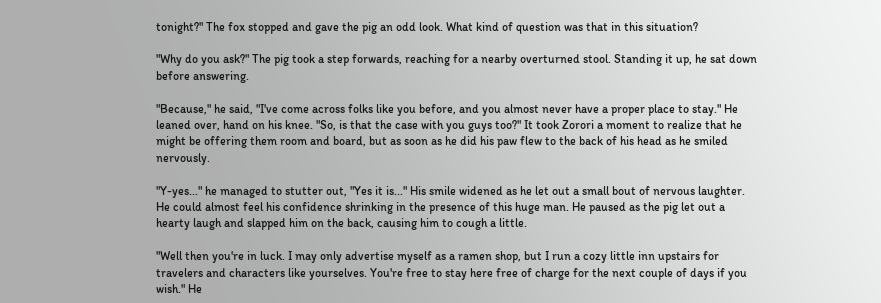tonight?" The fox stopped and gave the pig an odd look. What kind of question was that in this situation?

"Why do you ask?" The pig took a step forwards, reaching for a nearby overturned stool. Standing it up, he sat down before answering.

"Because," he said, "I've come across folks like you before, and you almost never have a proper place to stay." He leaned over, hand on his knee. "So, is that the case with you guys too?" It took Zorori a moment to realize that he might be offering them room and board, but as soon as he did his paw flew to the back of his head as he smiled nervously.

"Y-yes..." he managed to stutter out, "Yes it is..." His smile widened as he let out a small bout of nervous laughter. He could almost feel his confidence shrinking in the presence of this huge man. He paused as the pig let out a hearty laugh and slapped him on the back, causing him to cough a little.

"Well then you're in luck. I may only advertise myself as a ramen shop, but I run a cozy little inn upstairs for travelers and characters like yourselves. You're free to stay here free of charge for the next couple of days if you wish." He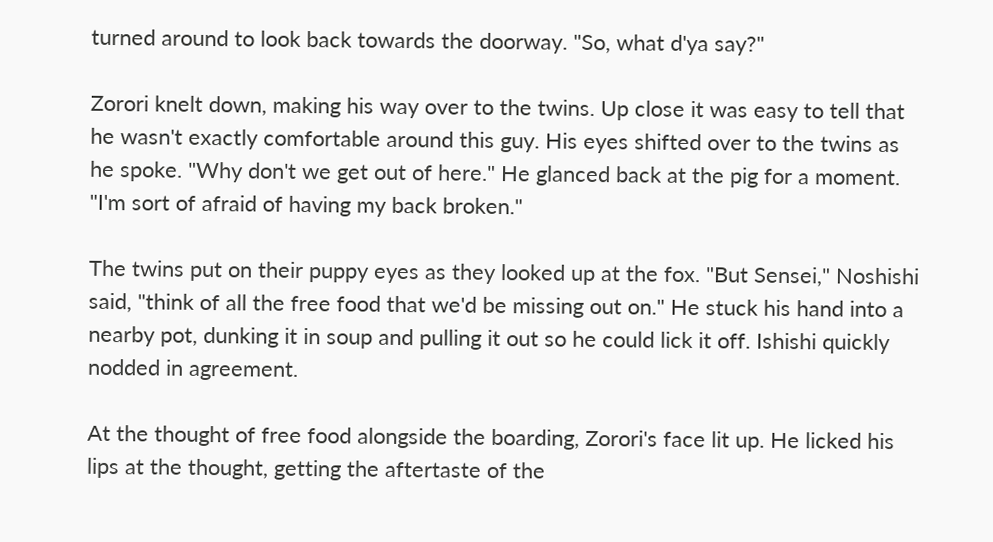turned around to look back towards the doorway. "So, what d'ya say?"

Zorori knelt down, making his way over to the twins. Up close it was easy to tell that he wasn't exactly comfortable around this guy. His eyes shifted over to the twins as he spoke. "Why don't we get out of here." He glanced back at the pig for a moment. "I'm sort of afraid of having my back broken."

The twins put on their puppy eyes as they looked up at the fox. "But Sensei," Noshishi said, "think of all the free food that we'd be missing out on." He stuck his hand into a nearby pot, dunking it in soup and pulling it out so he could lick it off. Ishishi quickly nodded in agreement.

At the thought of free food alongside the boarding, Zorori's face lit up. He licked his lips at the thought, getting the aftertaste of the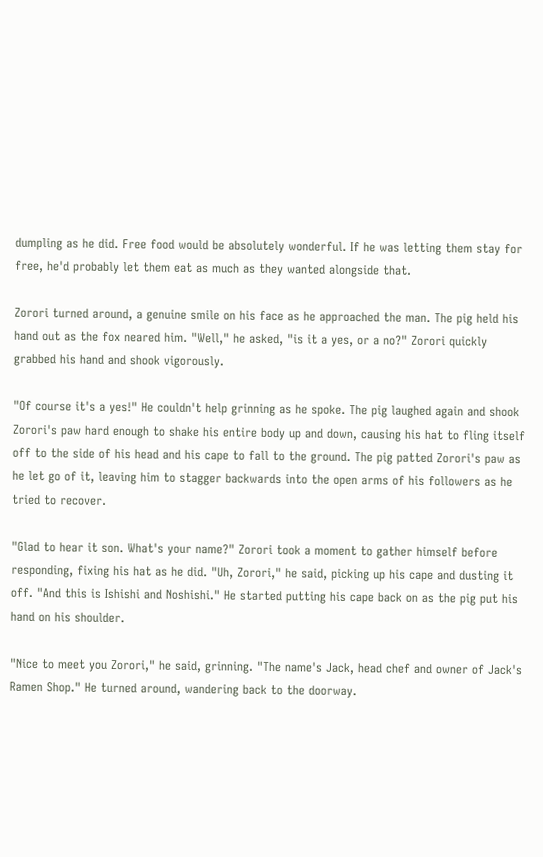dumpling as he did. Free food would be absolutely wonderful. If he was letting them stay for free, he'd probably let them eat as much as they wanted alongside that.

Zorori turned around, a genuine smile on his face as he approached the man. The pig held his hand out as the fox neared him. "Well," he asked, "is it a yes, or a no?" Zorori quickly grabbed his hand and shook vigorously.

"Of course it's a yes!" He couldn't help grinning as he spoke. The pig laughed again and shook Zorori's paw hard enough to shake his entire body up and down, causing his hat to fling itself off to the side of his head and his cape to fall to the ground. The pig patted Zorori's paw as he let go of it, leaving him to stagger backwards into the open arms of his followers as he tried to recover.

"Glad to hear it son. What's your name?" Zorori took a moment to gather himself before responding, fixing his hat as he did. "Uh, Zorori," he said, picking up his cape and dusting it off. "And this is Ishishi and Noshishi." He started putting his cape back on as the pig put his hand on his shoulder.

"Nice to meet you Zorori," he said, grinning. "The name's Jack, head chef and owner of Jack's Ramen Shop." He turned around, wandering back to the doorway.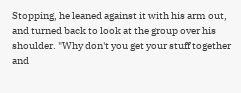Stopping, he leaned against it with his arm out, and turned back to look at the group over his shoulder. "Why don't you get your stuff together and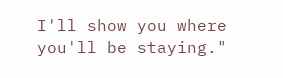I'll show you where you'll be staying."